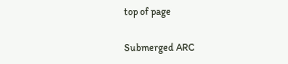top of page

Submerged ARC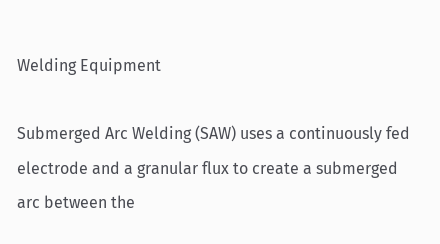Welding Equipment

Submerged Arc Welding (SAW) uses a continuously fed electrode and a granular flux to create a submerged arc between the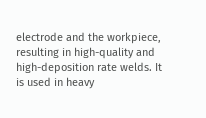electrode and the workpiece, resulting in high-quality and high-deposition rate welds. It is used in heavy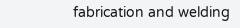fabrication and welding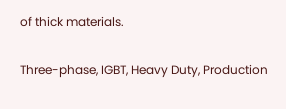of thick materials.

Three-phase, IGBT, Heavy Duty, Production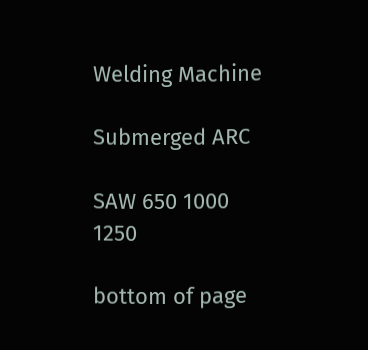Welding Machine

Submerged ARC

SAW 650 1000 1250

bottom of page